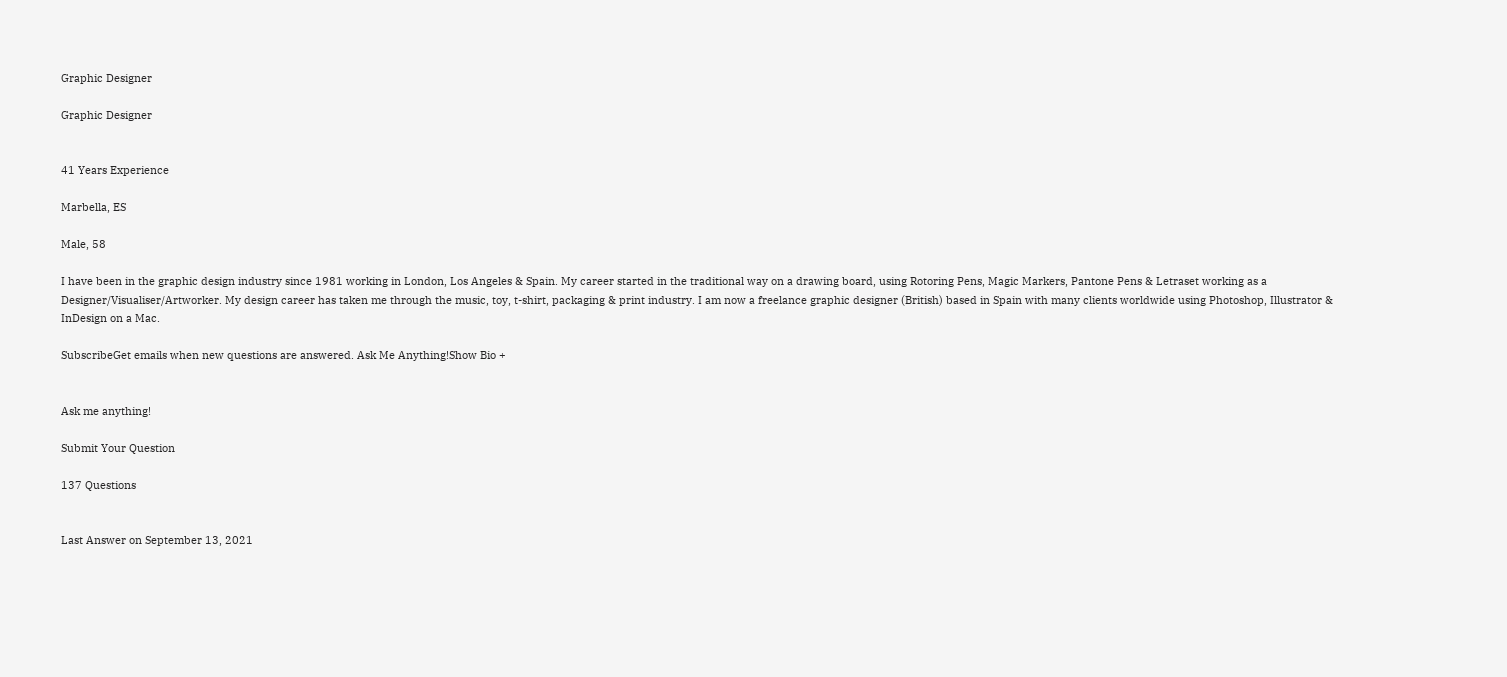Graphic Designer

Graphic Designer


41 Years Experience

Marbella, ES

Male, 58

I have been in the graphic design industry since 1981 working in London, Los Angeles & Spain. My career started in the traditional way on a drawing board, using Rotoring Pens, Magic Markers, Pantone Pens & Letraset working as a Designer/Visualiser/Artworker. My design career has taken me through the music, toy, t-shirt, packaging & print industry. I am now a freelance graphic designer (British) based in Spain with many clients worldwide using Photoshop, Illustrator & InDesign on a Mac.

SubscribeGet emails when new questions are answered. Ask Me Anything!Show Bio +


Ask me anything!

Submit Your Question

137 Questions


Last Answer on September 13, 2021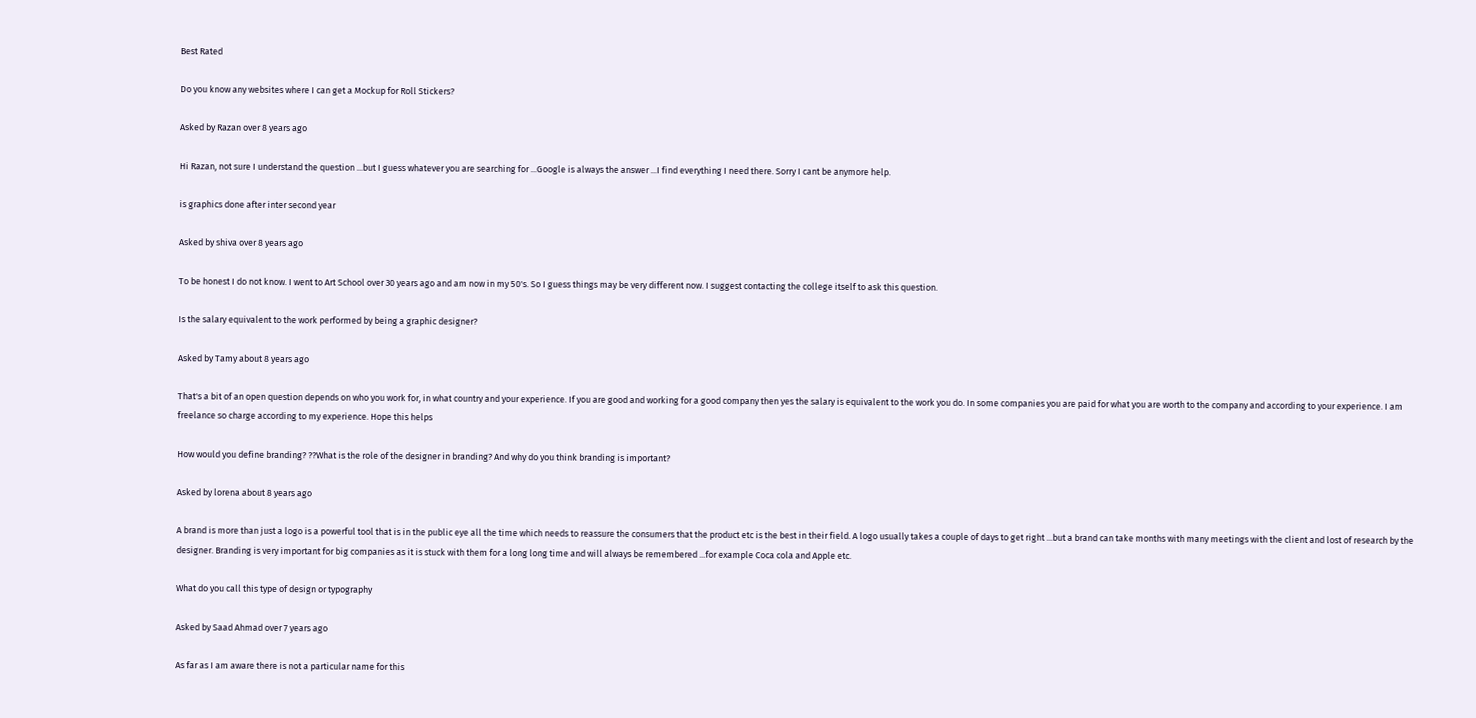Best Rated

Do you know any websites where I can get a Mockup for Roll Stickers?

Asked by Razan over 8 years ago

Hi Razan, not sure I understand the question ...but I guess whatever you are searching for ...Google is always the answer ...I find everything I need there. Sorry I cant be anymore help.

is graphics done after inter second year

Asked by shiva over 8 years ago

To be honest I do not know. I went to Art School over 30 years ago and am now in my 50's. So I guess things may be very different now. I suggest contacting the college itself to ask this question.

Is the salary equivalent to the work performed by being a graphic designer?

Asked by Tamy about 8 years ago

That's a bit of an open question depends on who you work for, in what country and your experience. If you are good and working for a good company then yes the salary is equivalent to the work you do. In some companies you are paid for what you are worth to the company and according to your experience. I am freelance so charge according to my experience. Hope this helps

How would you define branding? ??What is the role of the designer in branding? And why do you think branding is important?

Asked by lorena about 8 years ago

A brand is more than just a logo is a powerful tool that is in the public eye all the time which needs to reassure the consumers that the product etc is the best in their field. A logo usually takes a couple of days to get right ...but a brand can take months with many meetings with the client and lost of research by the designer. Branding is very important for big companies as it is stuck with them for a long long time and will always be remembered ...for example Coca cola and Apple etc.

What do you call this type of design or typography

Asked by Saad Ahmad over 7 years ago

As far as I am aware there is not a particular name for this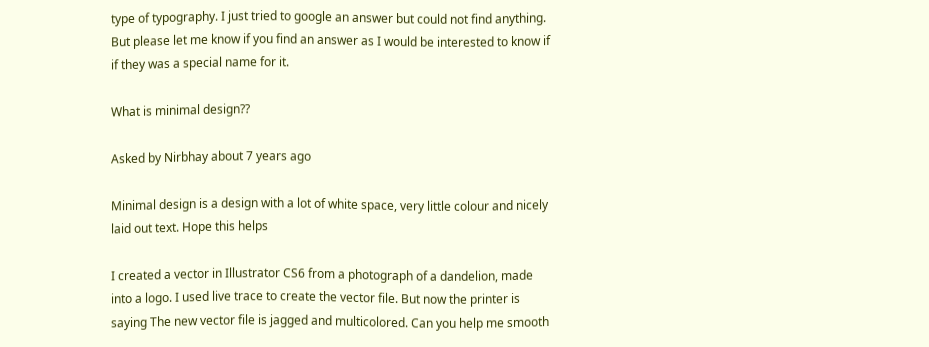type of typography. I just tried to google an answer but could not find anything. But please let me know if you find an answer as I would be interested to know if if they was a special name for it.

What is minimal design??

Asked by Nirbhay about 7 years ago

Minimal design is a design with a lot of white space, very little colour and nicely laid out text. Hope this helps

I created a vector in Illustrator CS6 from a photograph of a dandelion, made into a logo. I used live trace to create the vector file. But now the printer is saying The new vector file is jagged and multicolored. Can you help me smooth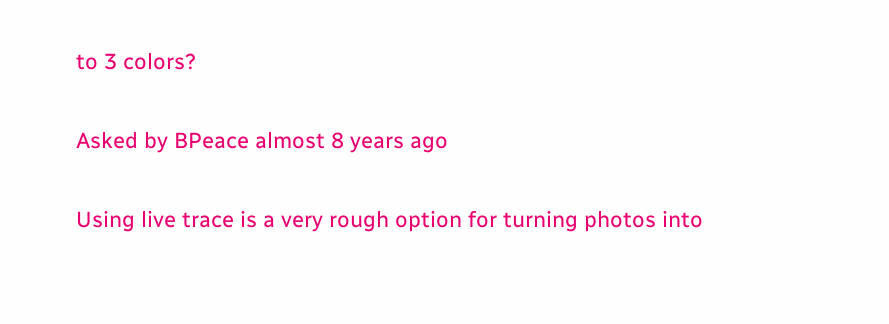to 3 colors?

Asked by BPeace almost 8 years ago

Using live trace is a very rough option for turning photos into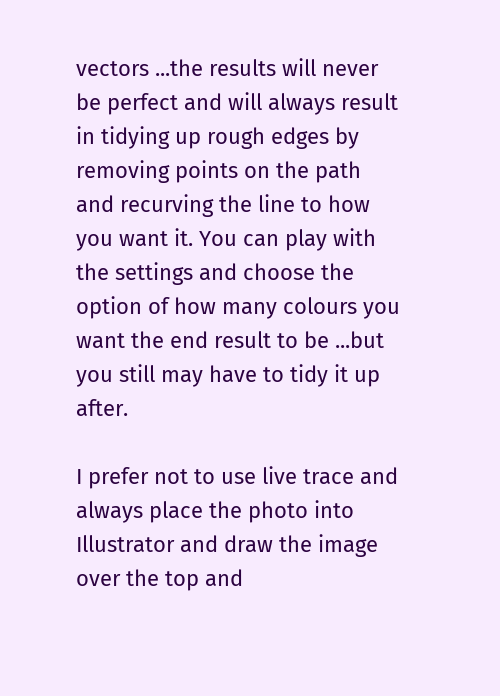vectors ...the results will never be perfect and will always result in tidying up rough edges by removing points on the path and recurving the line to how you want it. You can play with the settings and choose the option of how many colours you want the end result to be ...but you still may have to tidy it up after.

I prefer not to use live trace and always place the photo into Illustrator and draw the image over the top and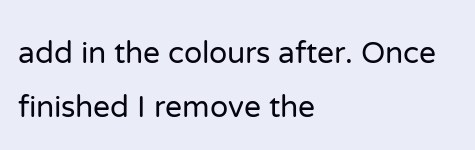add in the colours after. Once finished I remove the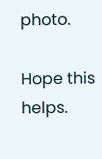photo.

Hope this helps.